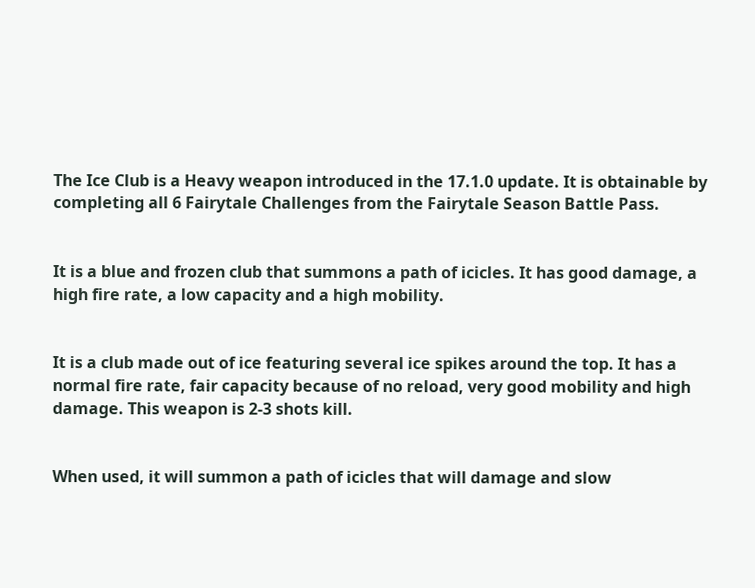The Ice Club is a Heavy weapon introduced in the 17.1.0 update. It is obtainable by completing all 6 Fairytale Challenges from the Fairytale Season Battle Pass.


It is a blue and frozen club that summons a path of icicles. It has good damage, a high fire rate, a low capacity and a high mobility.


It is a club made out of ice featuring several ice spikes around the top. It has a normal fire rate, fair capacity because of no reload, very good mobility and high damage. This weapon is 2-3 shots kill.


When used, it will summon a path of icicles that will damage and slow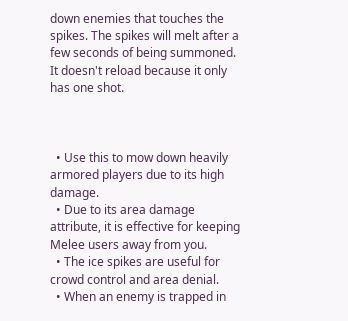down enemies that touches the spikes. The spikes will melt after a few seconds of being summoned. It doesn't reload because it only has one shot.



  • Use this to mow down heavily armored players due to its high damage.
  • Due to its area damage attribute, it is effective for keeping Melee users away from you.
  • The ice spikes are useful for crowd control and area denial.
  • When an enemy is trapped in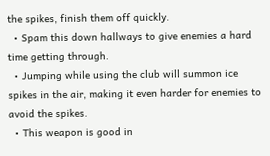the spikes, finish them off quickly.
  • Spam this down hallways to give enemies a hard time getting through.
  • Jumping while using the club will summon ice spikes in the air, making it even harder for enemies to avoid the spikes.
  • This weapon is good in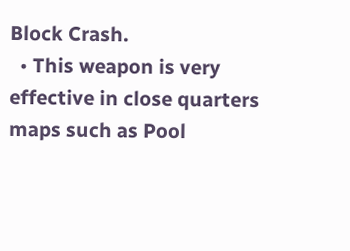Block Crash.
  • This weapon is very effective in close quarters maps such as Pool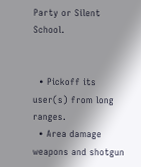Party or Silent School.


  • Pickoff its user(s) from long ranges.
  • Area damage weapons and shotgun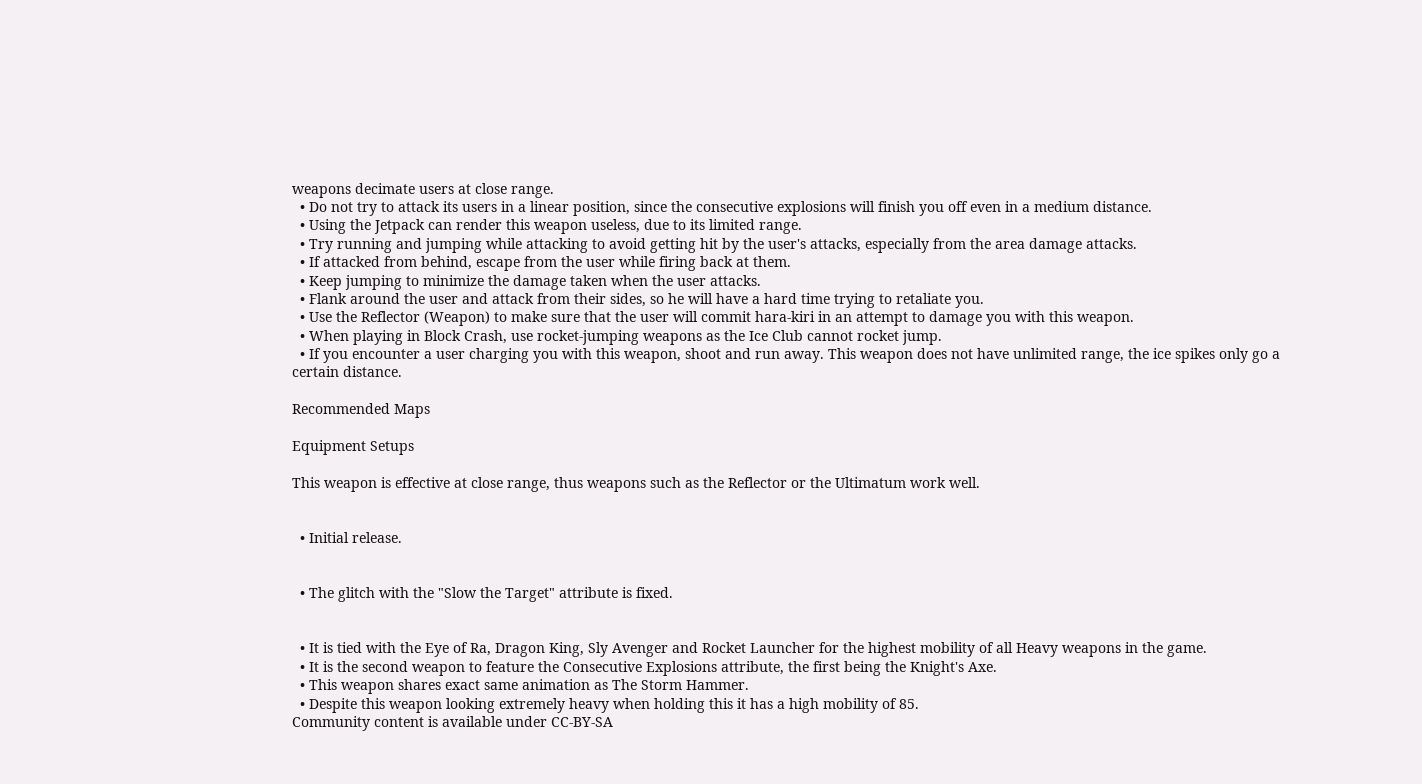weapons decimate users at close range.
  • Do not try to attack its users in a linear position, since the consecutive explosions will finish you off even in a medium distance.
  • Using the Jetpack can render this weapon useless, due to its limited range.
  • Try running and jumping while attacking to avoid getting hit by the user's attacks, especially from the area damage attacks.
  • If attacked from behind, escape from the user while firing back at them.
  • Keep jumping to minimize the damage taken when the user attacks.
  • Flank around the user and attack from their sides, so he will have a hard time trying to retaliate you.
  • Use the Reflector (Weapon) to make sure that the user will commit hara-kiri in an attempt to damage you with this weapon.
  • When playing in Block Crash, use rocket-jumping weapons as the Ice Club cannot rocket jump.
  • If you encounter a user charging you with this weapon, shoot and run away. This weapon does not have unlimited range, the ice spikes only go a certain distance.

Recommended Maps

Equipment Setups

This weapon is effective at close range, thus weapons such as the Reflector or the Ultimatum work well.


  • Initial release.


  • The glitch with the "Slow the Target" attribute is fixed.


  • It is tied with the Eye of Ra, Dragon King, Sly Avenger and Rocket Launcher for the highest mobility of all Heavy weapons in the game.
  • It is the second weapon to feature the Consecutive Explosions attribute, the first being the Knight's Axe.
  • This weapon shares exact same animation as The Storm Hammer.
  • Despite this weapon looking extremely heavy when holding this it has a high mobility of 85.
Community content is available under CC-BY-SA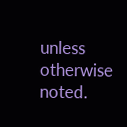unless otherwise noted.